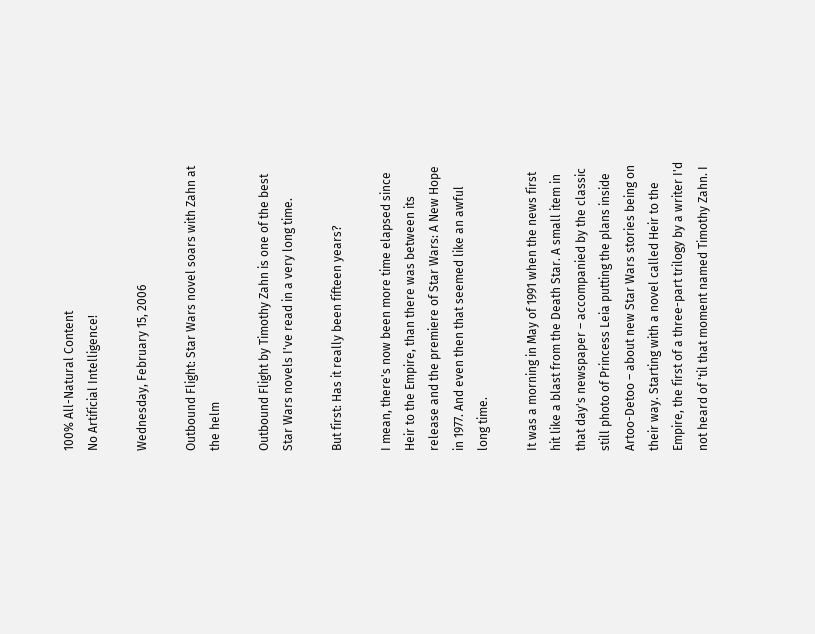100% All-Natural Content
No Artificial Intelligence!

Wednesday, February 15, 2006

Outbound Flight: Star Wars novel soars with Zahn at the helm

Outbound Flight by Timothy Zahn is one of the best Star Wars novels I've read in a very long time.

But first: Has it really been fifteen years?

I mean, there's now been more time elapsed since Heir to the Empire, than there was between its release and the premiere of Star Wars: A New Hope in 1977. And even then that seemed like an awful long time.

It was a morning in May of 1991 when the news first hit like a blast from the Death Star. A small item in that day's newspaper – accompanied by the classic still photo of Princess Leia putting the plans inside Artoo-Detoo – about new Star Wars stories being on their way. Starting with a novel called Heir to the Empire, the first of a three-part trilogy by a writer I'd not heard of 'til that moment named Timothy Zahn. I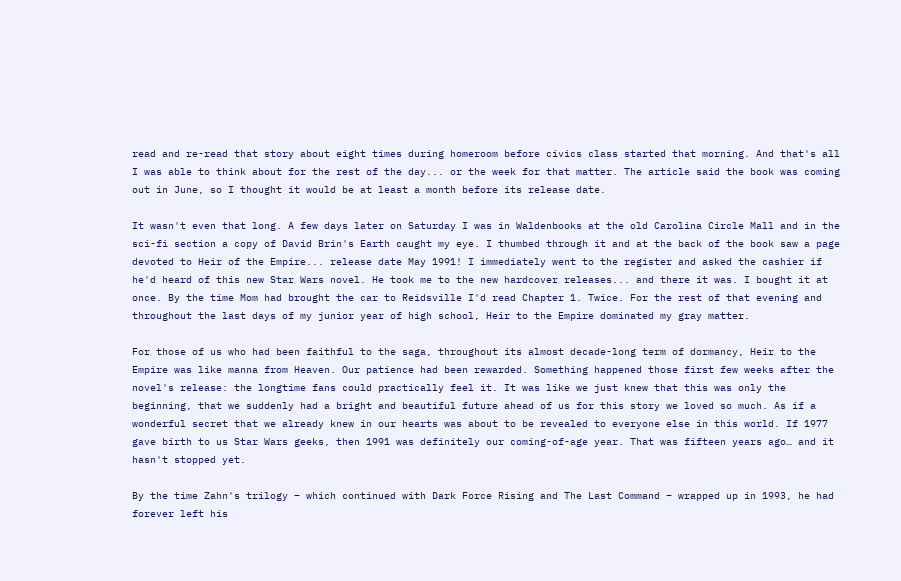read and re-read that story about eight times during homeroom before civics class started that morning. And that's all I was able to think about for the rest of the day... or the week for that matter. The article said the book was coming out in June, so I thought it would be at least a month before its release date.

It wasn't even that long. A few days later on Saturday I was in Waldenbooks at the old Carolina Circle Mall and in the sci-fi section a copy of David Brin's Earth caught my eye. I thumbed through it and at the back of the book saw a page devoted to Heir of the Empire... release date May 1991! I immediately went to the register and asked the cashier if he'd heard of this new Star Wars novel. He took me to the new hardcover releases... and there it was. I bought it at once. By the time Mom had brought the car to Reidsville I'd read Chapter 1. Twice. For the rest of that evening and throughout the last days of my junior year of high school, Heir to the Empire dominated my gray matter.

For those of us who had been faithful to the saga, throughout its almost decade-long term of dormancy, Heir to the Empire was like manna from Heaven. Our patience had been rewarded. Something happened those first few weeks after the novel's release: the longtime fans could practically feel it. It was like we just knew that this was only the beginning, that we suddenly had a bright and beautiful future ahead of us for this story we loved so much. As if a wonderful secret that we already knew in our hearts was about to be revealed to everyone else in this world. If 1977 gave birth to us Star Wars geeks, then 1991 was definitely our coming-of-age year. That was fifteen years ago… and it hasn't stopped yet.

By the time Zahn's trilogy – which continued with Dark Force Rising and The Last Command – wrapped up in 1993, he had forever left his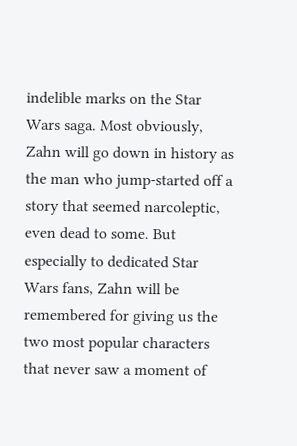indelible marks on the Star Wars saga. Most obviously, Zahn will go down in history as the man who jump-started off a story that seemed narcoleptic, even dead to some. But especially to dedicated Star Wars fans, Zahn will be remembered for giving us the two most popular characters that never saw a moment of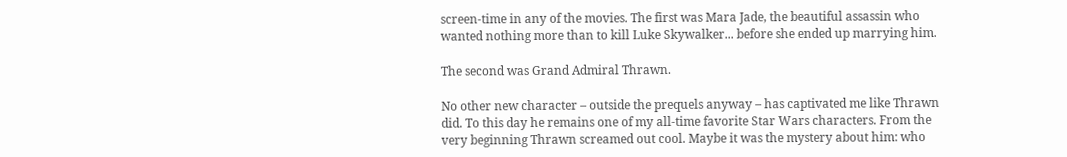screen-time in any of the movies. The first was Mara Jade, the beautiful assassin who wanted nothing more than to kill Luke Skywalker... before she ended up marrying him.

The second was Grand Admiral Thrawn.

No other new character – outside the prequels anyway – has captivated me like Thrawn did. To this day he remains one of my all-time favorite Star Wars characters. From the very beginning Thrawn screamed out cool. Maybe it was the mystery about him: who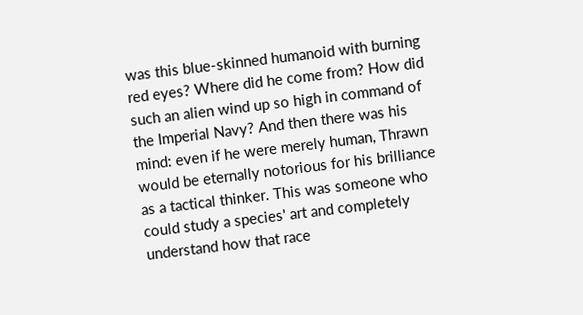was this blue-skinned humanoid with burning red eyes? Where did he come from? How did such an alien wind up so high in command of the Imperial Navy? And then there was his mind: even if he were merely human, Thrawn would be eternally notorious for his brilliance as a tactical thinker. This was someone who could study a species' art and completely understand how that race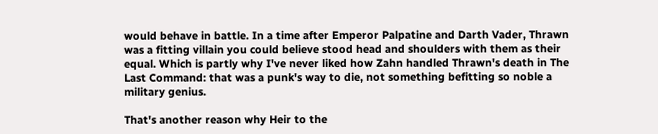would behave in battle. In a time after Emperor Palpatine and Darth Vader, Thrawn was a fitting villain you could believe stood head and shoulders with them as their equal. Which is partly why I've never liked how Zahn handled Thrawn's death in The Last Command: that was a punk's way to die, not something befitting so noble a military genius.

That's another reason why Heir to the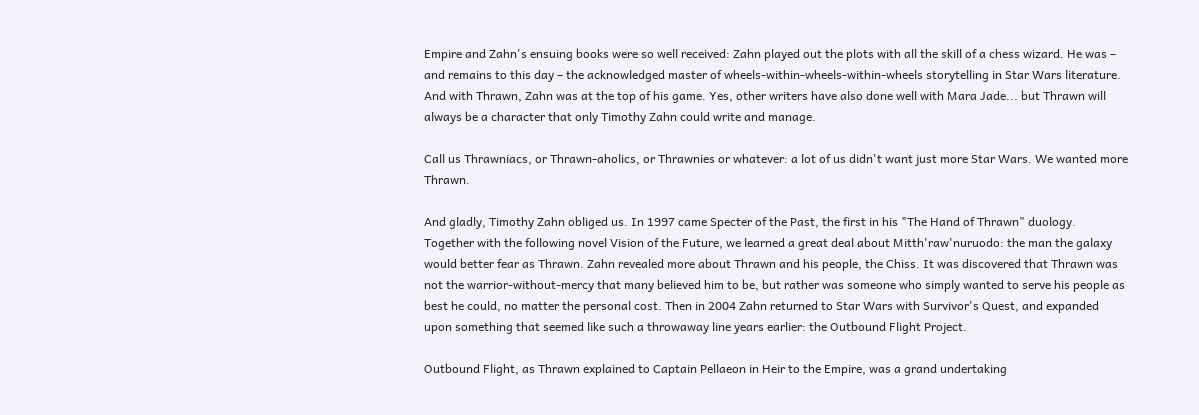Empire and Zahn's ensuing books were so well received: Zahn played out the plots with all the skill of a chess wizard. He was – and remains to this day – the acknowledged master of wheels-within-wheels-within-wheels storytelling in Star Wars literature. And with Thrawn, Zahn was at the top of his game. Yes, other writers have also done well with Mara Jade... but Thrawn will always be a character that only Timothy Zahn could write and manage.

Call us Thrawniacs, or Thrawn-aholics, or Thrawnies or whatever: a lot of us didn't want just more Star Wars. We wanted more Thrawn.

And gladly, Timothy Zahn obliged us. In 1997 came Specter of the Past, the first in his "The Hand of Thrawn" duology. Together with the following novel Vision of the Future, we learned a great deal about Mitth'raw'nuruodo: the man the galaxy would better fear as Thrawn. Zahn revealed more about Thrawn and his people, the Chiss. It was discovered that Thrawn was not the warrior-without-mercy that many believed him to be, but rather was someone who simply wanted to serve his people as best he could, no matter the personal cost. Then in 2004 Zahn returned to Star Wars with Survivor's Quest, and expanded upon something that seemed like such a throwaway line years earlier: the Outbound Flight Project.

Outbound Flight, as Thrawn explained to Captain Pellaeon in Heir to the Empire, was a grand undertaking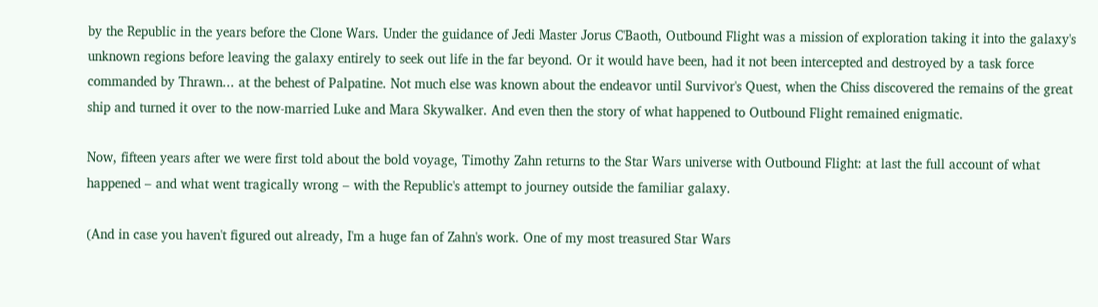by the Republic in the years before the Clone Wars. Under the guidance of Jedi Master Jorus C'Baoth, Outbound Flight was a mission of exploration taking it into the galaxy's unknown regions before leaving the galaxy entirely to seek out life in the far beyond. Or it would have been, had it not been intercepted and destroyed by a task force commanded by Thrawn... at the behest of Palpatine. Not much else was known about the endeavor until Survivor's Quest, when the Chiss discovered the remains of the great ship and turned it over to the now-married Luke and Mara Skywalker. And even then the story of what happened to Outbound Flight remained enigmatic.

Now, fifteen years after we were first told about the bold voyage, Timothy Zahn returns to the Star Wars universe with Outbound Flight: at last the full account of what happened – and what went tragically wrong – with the Republic's attempt to journey outside the familiar galaxy.

(And in case you haven't figured out already, I'm a huge fan of Zahn's work. One of my most treasured Star Wars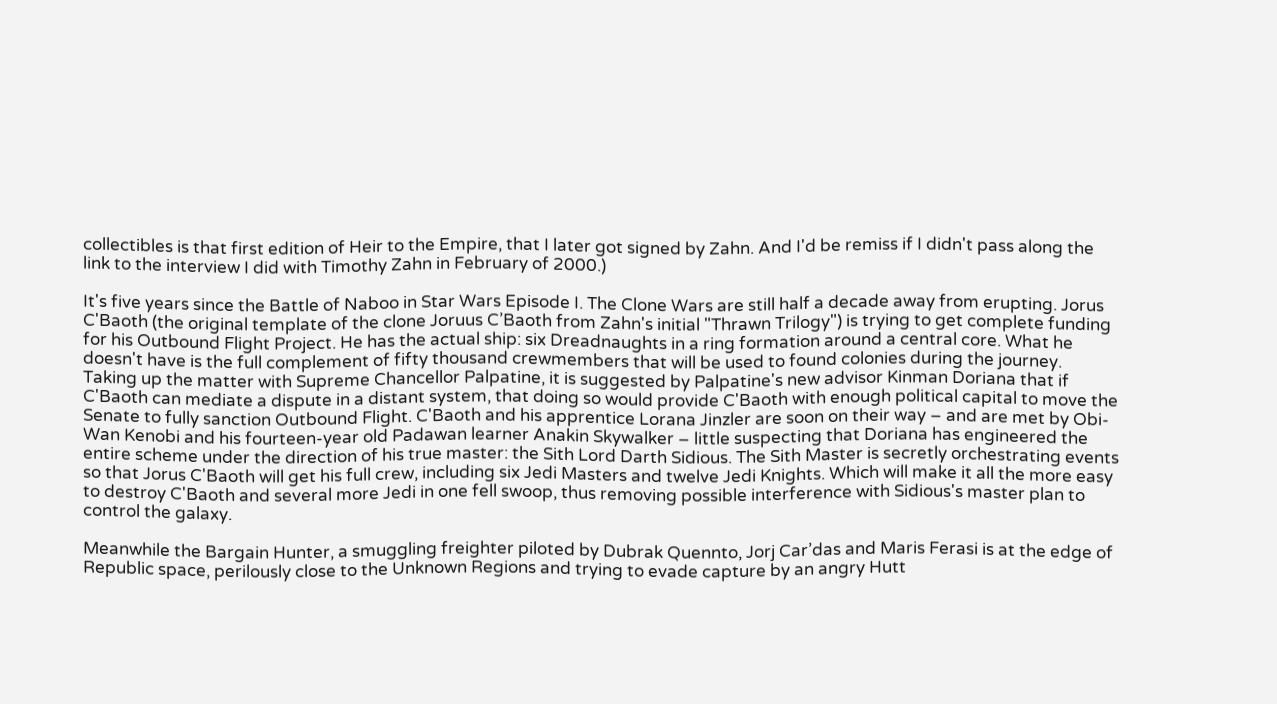collectibles is that first edition of Heir to the Empire, that I later got signed by Zahn. And I'd be remiss if I didn't pass along the link to the interview I did with Timothy Zahn in February of 2000.)

It's five years since the Battle of Naboo in Star Wars Episode I. The Clone Wars are still half a decade away from erupting. Jorus C'Baoth (the original template of the clone Joruus C’Baoth from Zahn's initial "Thrawn Trilogy") is trying to get complete funding for his Outbound Flight Project. He has the actual ship: six Dreadnaughts in a ring formation around a central core. What he doesn't have is the full complement of fifty thousand crewmembers that will be used to found colonies during the journey. Taking up the matter with Supreme Chancellor Palpatine, it is suggested by Palpatine's new advisor Kinman Doriana that if C'Baoth can mediate a dispute in a distant system, that doing so would provide C'Baoth with enough political capital to move the Senate to fully sanction Outbound Flight. C'Baoth and his apprentice Lorana Jinzler are soon on their way – and are met by Obi-Wan Kenobi and his fourteen-year old Padawan learner Anakin Skywalker – little suspecting that Doriana has engineered the entire scheme under the direction of his true master: the Sith Lord Darth Sidious. The Sith Master is secretly orchestrating events so that Jorus C'Baoth will get his full crew, including six Jedi Masters and twelve Jedi Knights. Which will make it all the more easy to destroy C'Baoth and several more Jedi in one fell swoop, thus removing possible interference with Sidious's master plan to control the galaxy.

Meanwhile the Bargain Hunter, a smuggling freighter piloted by Dubrak Quennto, Jorj Car’das and Maris Ferasi is at the edge of Republic space, perilously close to the Unknown Regions and trying to evade capture by an angry Hutt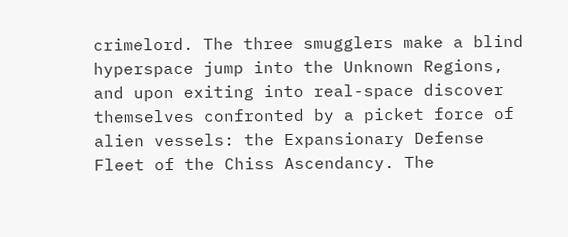crimelord. The three smugglers make a blind hyperspace jump into the Unknown Regions, and upon exiting into real-space discover themselves confronted by a picket force of alien vessels: the Expansionary Defense Fleet of the Chiss Ascendancy. The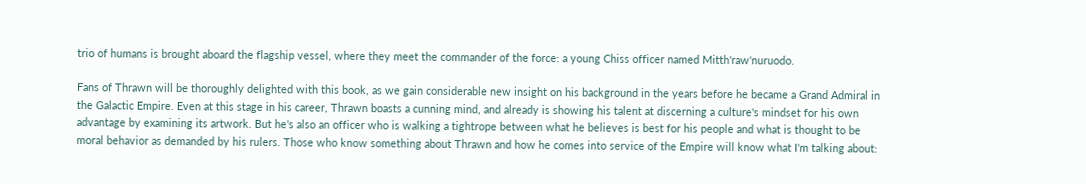trio of humans is brought aboard the flagship vessel, where they meet the commander of the force: a young Chiss officer named Mitth'raw'nuruodo.

Fans of Thrawn will be thoroughly delighted with this book, as we gain considerable new insight on his background in the years before he became a Grand Admiral in the Galactic Empire. Even at this stage in his career, Thrawn boasts a cunning mind, and already is showing his talent at discerning a culture's mindset for his own advantage by examining its artwork. But he's also an officer who is walking a tightrope between what he believes is best for his people and what is thought to be moral behavior as demanded by his rulers. Those who know something about Thrawn and how he comes into service of the Empire will know what I'm talking about: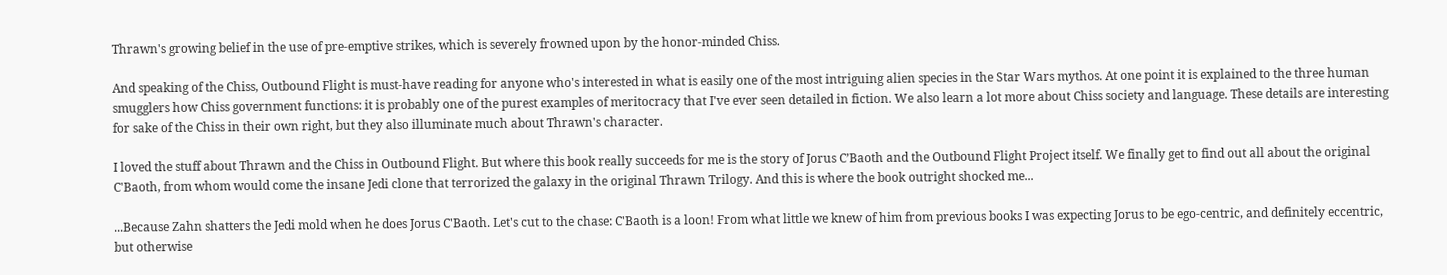Thrawn's growing belief in the use of pre-emptive strikes, which is severely frowned upon by the honor-minded Chiss.

And speaking of the Chiss, Outbound Flight is must-have reading for anyone who's interested in what is easily one of the most intriguing alien species in the Star Wars mythos. At one point it is explained to the three human smugglers how Chiss government functions: it is probably one of the purest examples of meritocracy that I've ever seen detailed in fiction. We also learn a lot more about Chiss society and language. These details are interesting for sake of the Chiss in their own right, but they also illuminate much about Thrawn's character.

I loved the stuff about Thrawn and the Chiss in Outbound Flight. But where this book really succeeds for me is the story of Jorus C’Baoth and the Outbound Flight Project itself. We finally get to find out all about the original C'Baoth, from whom would come the insane Jedi clone that terrorized the galaxy in the original Thrawn Trilogy. And this is where the book outright shocked me...

...Because Zahn shatters the Jedi mold when he does Jorus C'Baoth. Let's cut to the chase: C'Baoth is a loon! From what little we knew of him from previous books I was expecting Jorus to be ego-centric, and definitely eccentric, but otherwise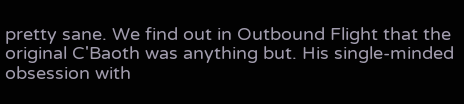pretty sane. We find out in Outbound Flight that the original C'Baoth was anything but. His single-minded obsession with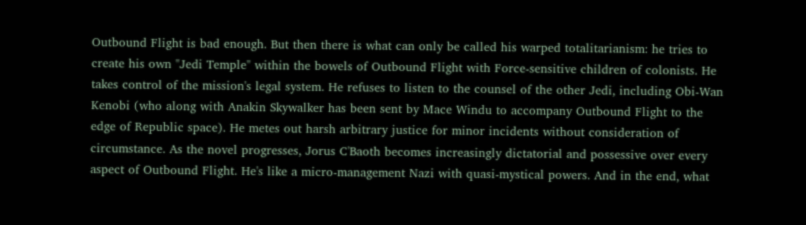Outbound Flight is bad enough. But then there is what can only be called his warped totalitarianism: he tries to create his own "Jedi Temple" within the bowels of Outbound Flight with Force-sensitive children of colonists. He takes control of the mission's legal system. He refuses to listen to the counsel of the other Jedi, including Obi-Wan Kenobi (who along with Anakin Skywalker has been sent by Mace Windu to accompany Outbound Flight to the edge of Republic space). He metes out harsh arbitrary justice for minor incidents without consideration of circumstance. As the novel progresses, Jorus C'Baoth becomes increasingly dictatorial and possessive over every aspect of Outbound Flight. He's like a micro-management Nazi with quasi-mystical powers. And in the end, what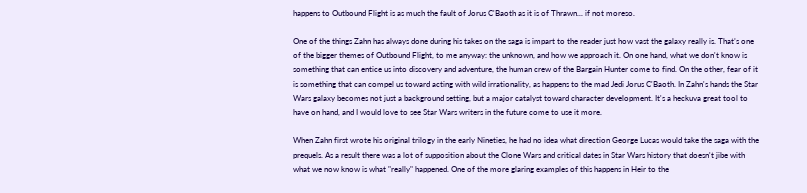happens to Outbound Flight is as much the fault of Jorus C'Baoth as it is of Thrawn... if not moreso.

One of the things Zahn has always done during his takes on the saga is impart to the reader just how vast the galaxy really is. That’s one of the bigger themes of Outbound Flight, to me anyway: the unknown, and how we approach it. On one hand, what we don't know is something that can entice us into discovery and adventure, the human crew of the Bargain Hunter come to find. On the other, fear of it is something that can compel us toward acting with wild irrationality, as happens to the mad Jedi Jorus C'Baoth. In Zahn's hands the Star Wars galaxy becomes not just a background setting, but a major catalyst toward character development. It's a heckuva great tool to have on hand, and I would love to see Star Wars writers in the future come to use it more.

When Zahn first wrote his original trilogy in the early Nineties, he had no idea what direction George Lucas would take the saga with the prequels. As a result there was a lot of supposition about the Clone Wars and critical dates in Star Wars history that doesn't jibe with what we now know is what "really" happened. One of the more glaring examples of this happens in Heir to the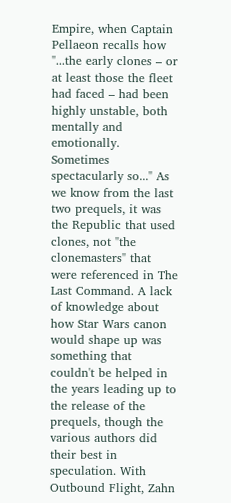Empire, when Captain Pellaeon recalls how "...the early clones – or at least those the fleet had faced – had been highly unstable, both mentally and emotionally. Sometimes spectacularly so..." As we know from the last two prequels, it was the Republic that used clones, not "the clonemasters" that were referenced in The Last Command. A lack of knowledge about how Star Wars canon would shape up was something that couldn't be helped in the years leading up to the release of the prequels, though the various authors did their best in speculation. With Outbound Flight, Zahn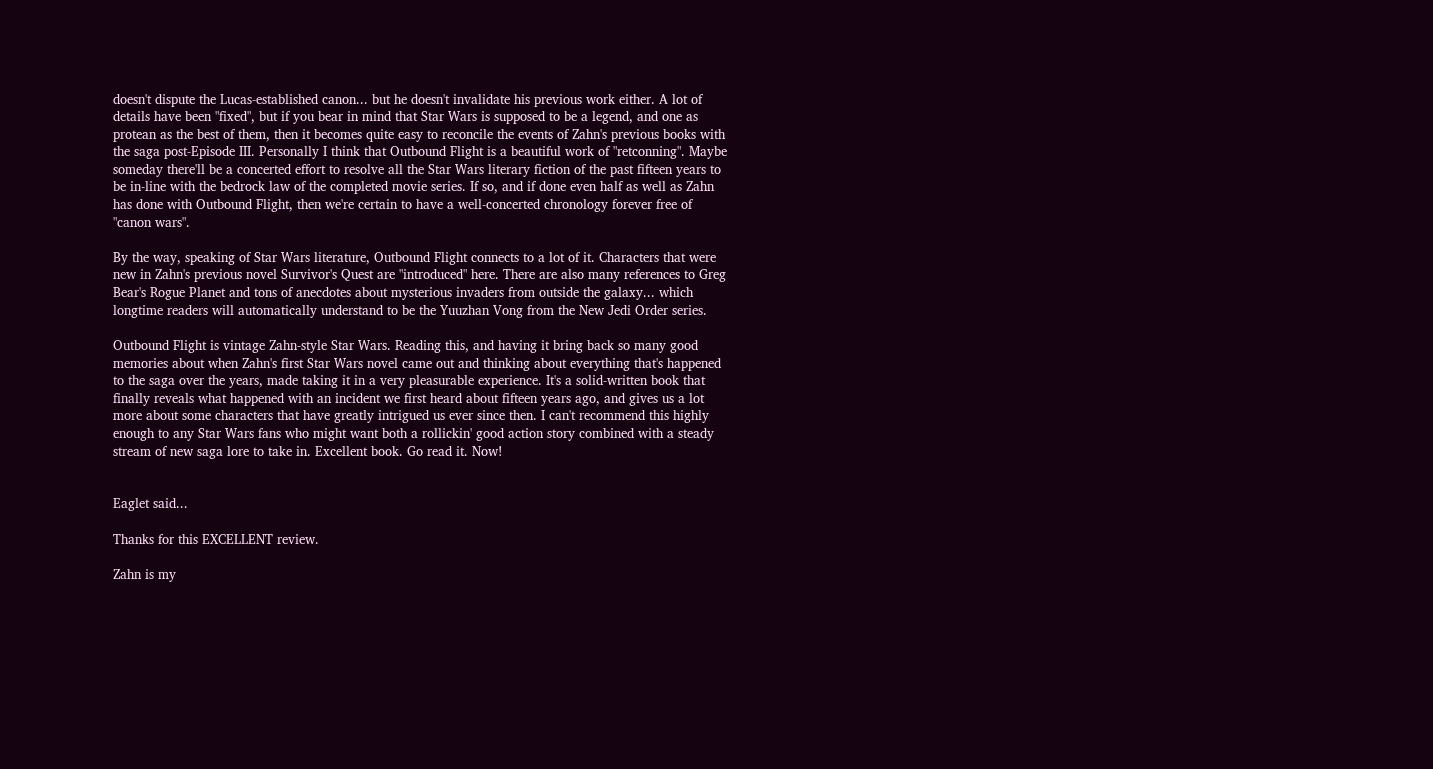doesn't dispute the Lucas-established canon... but he doesn't invalidate his previous work either. A lot of details have been "fixed", but if you bear in mind that Star Wars is supposed to be a legend, and one as protean as the best of them, then it becomes quite easy to reconcile the events of Zahn's previous books with the saga post-Episode III. Personally I think that Outbound Flight is a beautiful work of "retconning". Maybe someday there'll be a concerted effort to resolve all the Star Wars literary fiction of the past fifteen years to be in-line with the bedrock law of the completed movie series. If so, and if done even half as well as Zahn has done with Outbound Flight, then we're certain to have a well-concerted chronology forever free of "canon wars".

By the way, speaking of Star Wars literature, Outbound Flight connects to a lot of it. Characters that were new in Zahn's previous novel Survivor's Quest are "introduced" here. There are also many references to Greg Bear's Rogue Planet and tons of anecdotes about mysterious invaders from outside the galaxy... which longtime readers will automatically understand to be the Yuuzhan Vong from the New Jedi Order series.

Outbound Flight is vintage Zahn-style Star Wars. Reading this, and having it bring back so many good memories about when Zahn's first Star Wars novel came out and thinking about everything that's happened to the saga over the years, made taking it in a very pleasurable experience. It's a solid-written book that finally reveals what happened with an incident we first heard about fifteen years ago, and gives us a lot more about some characters that have greatly intrigued us ever since then. I can't recommend this highly enough to any Star Wars fans who might want both a rollickin' good action story combined with a steady stream of new saga lore to take in. Excellent book. Go read it. Now!


Eaglet said...

Thanks for this EXCELLENT review.

Zahn is my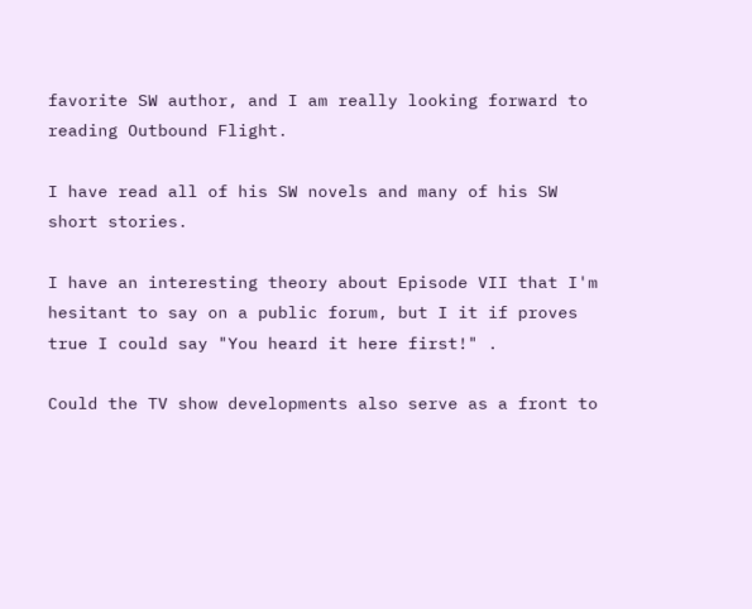favorite SW author, and I am really looking forward to reading Outbound Flight.

I have read all of his SW novels and many of his SW short stories.

I have an interesting theory about Episode VII that I'm hesitant to say on a public forum, but I it if proves true I could say "You heard it here first!" .

Could the TV show developments also serve as a front to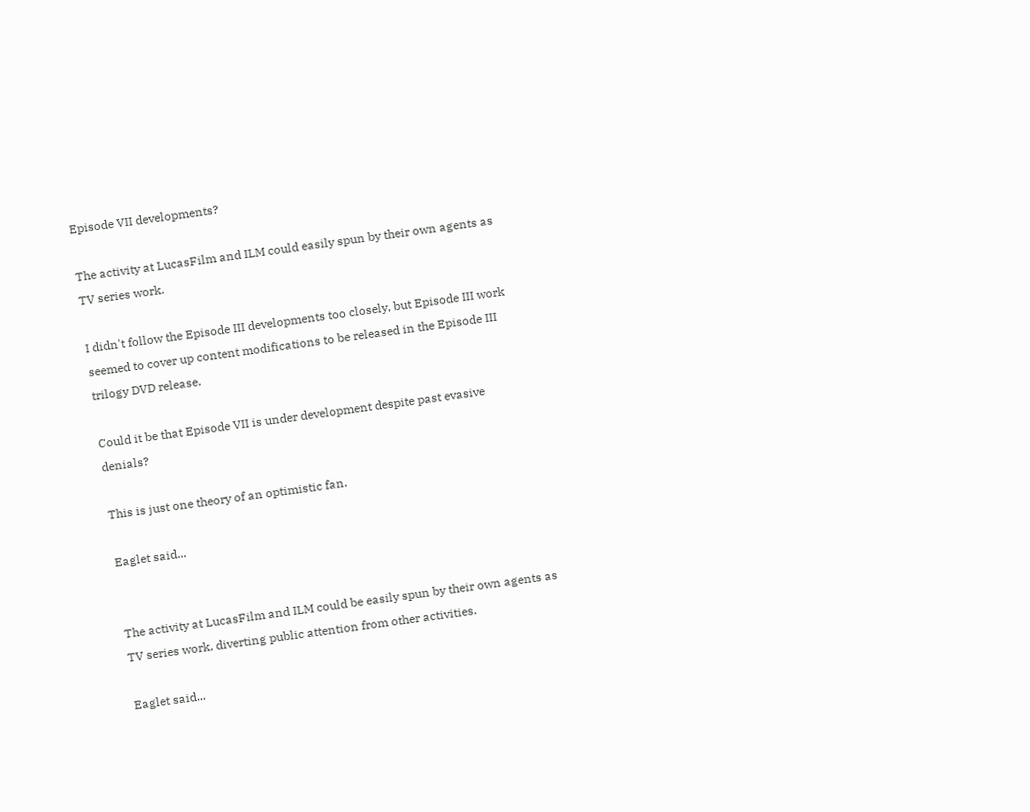Episode VII developments?

The activity at LucasFilm and ILM could easily spun by their own agents as TV series work.

I didn't follow the Episode III developments too closely, but Episode III work seemed to cover up content modifications to be released in the Episode III trilogy DVD release.

Could it be that Episode VII is under development despite past evasive denials?

This is just one theory of an optimistic fan.

Eaglet said...


The activity at LucasFilm and ILM could be easily spun by their own agents as TV series work, diverting public attention from other activities.

Eaglet said...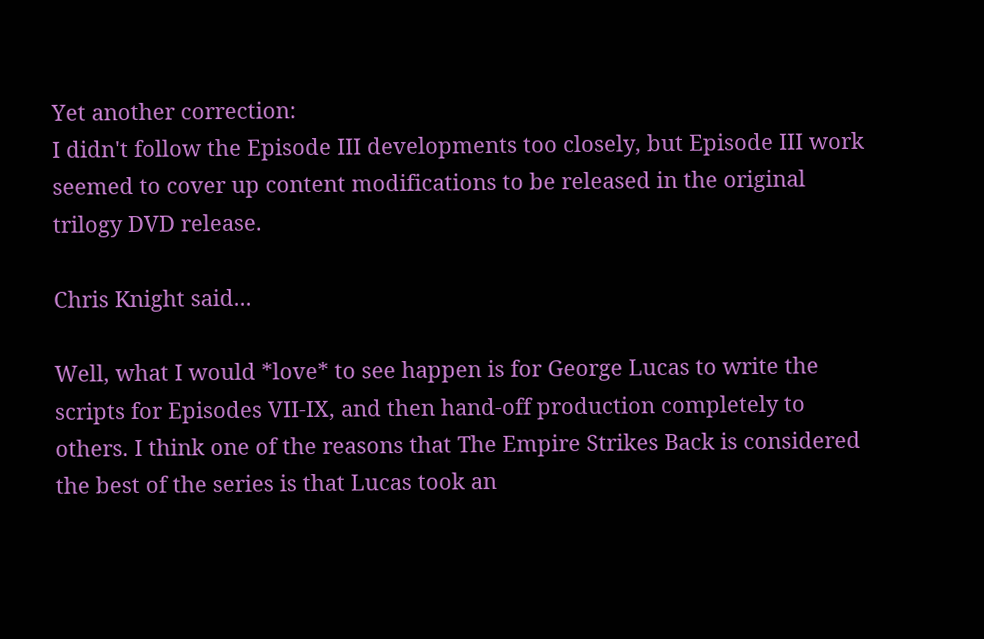Yet another correction:
I didn't follow the Episode III developments too closely, but Episode III work seemed to cover up content modifications to be released in the original trilogy DVD release.

Chris Knight said...

Well, what I would *love* to see happen is for George Lucas to write the scripts for Episodes VII-IX, and then hand-off production completely to others. I think one of the reasons that The Empire Strikes Back is considered the best of the series is that Lucas took an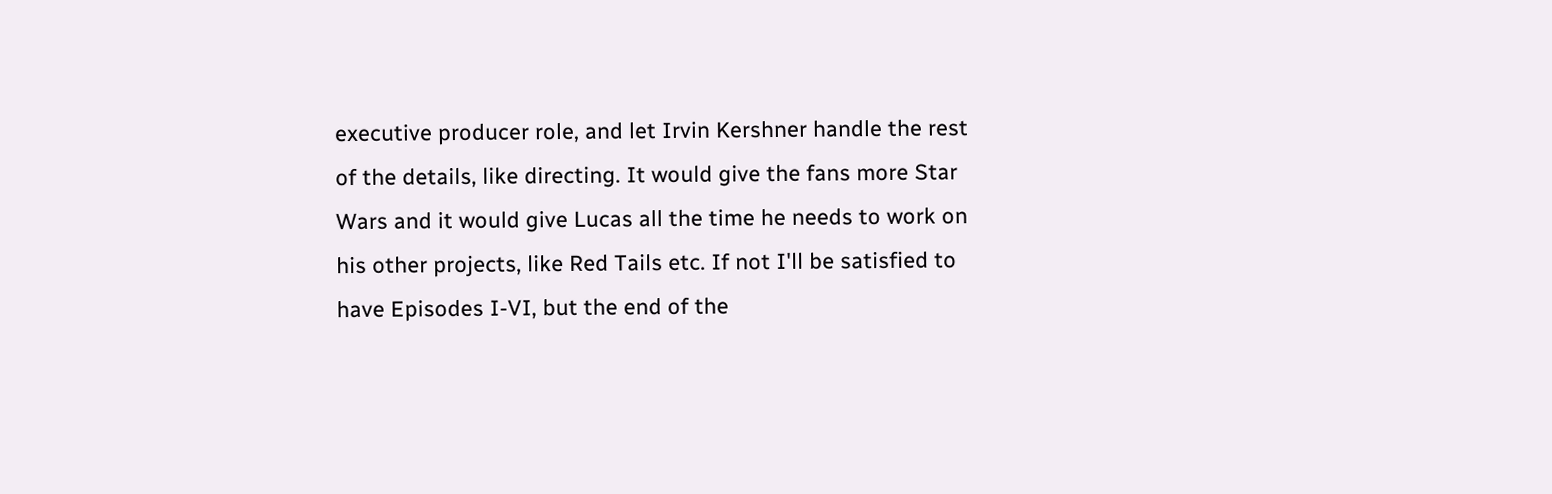executive producer role, and let Irvin Kershner handle the rest of the details, like directing. It would give the fans more Star Wars and it would give Lucas all the time he needs to work on his other projects, like Red Tails etc. If not I'll be satisfied to have Episodes I-VI, but the end of the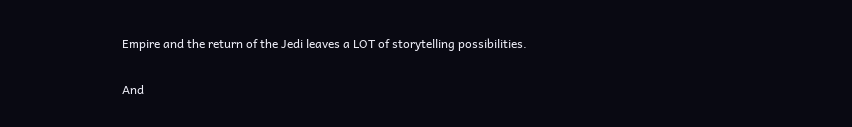Empire and the return of the Jedi leaves a LOT of storytelling possibilities.

And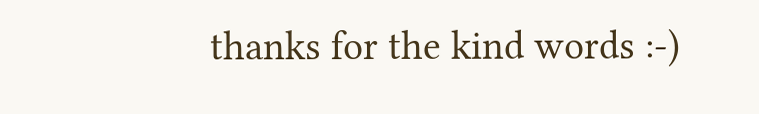thanks for the kind words :-)